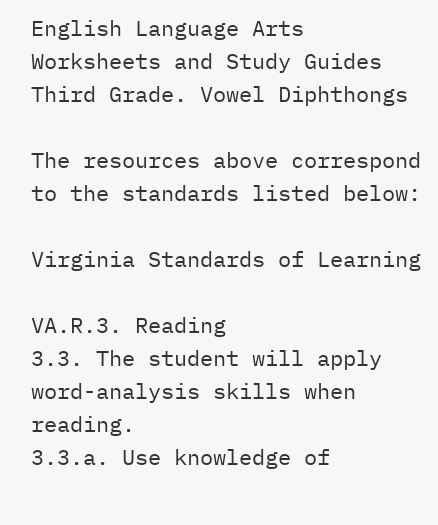English Language Arts Worksheets and Study Guides Third Grade. Vowel Diphthongs

The resources above correspond to the standards listed below:

Virginia Standards of Learning

VA.R.3. Reading
3.3. The student will apply word-analysis skills when reading.
3.3.a. Use knowledge of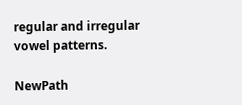regular and irregular vowel patterns.

NewPath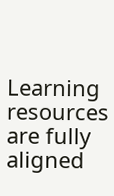Learning resources are fully aligned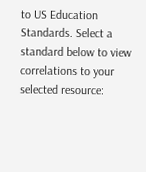to US Education Standards. Select a standard below to view correlations to your selected resource: